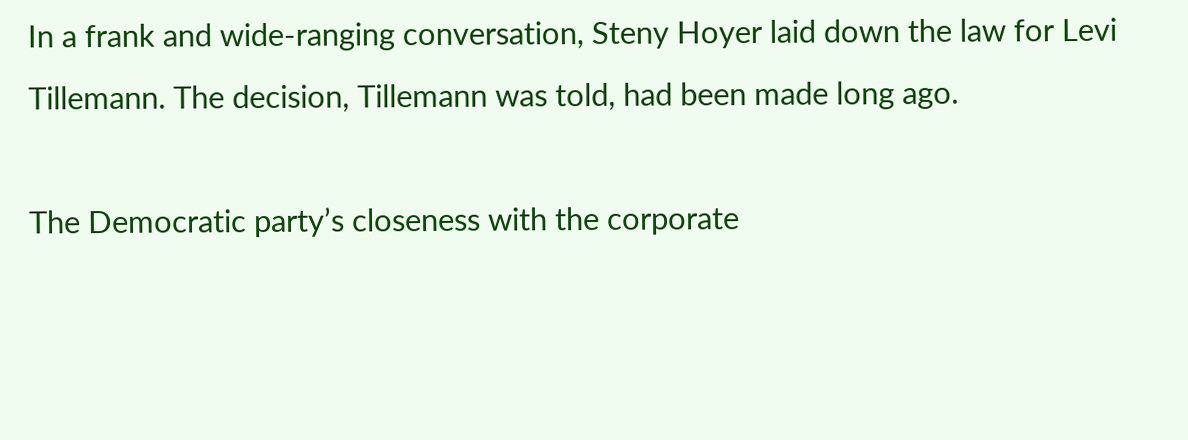In a frank and wide-ranging conversation, Steny Hoyer laid down the law for Levi Tillemann. The decision, Tillemann was told, had been made long ago.

The Democratic party’s closeness with the corporate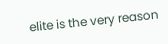elite is the very reason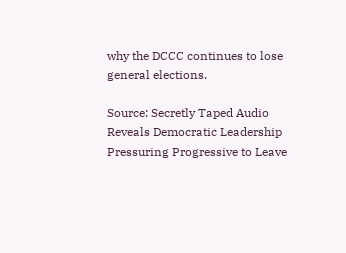why the DCCC continues to lose general elections.

Source: Secretly Taped Audio Reveals Democratic Leadership Pressuring Progressive to Leave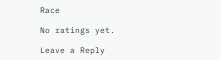Race

No ratings yet.

Leave a Reply